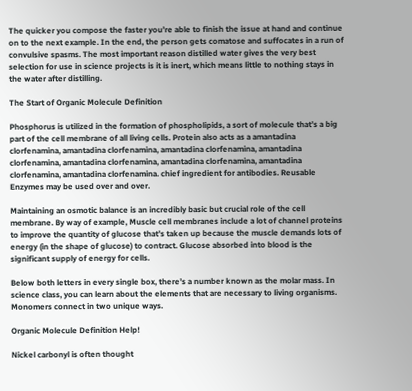The quicker you compose the faster you’re able to finish the issue at hand and continue on to the next example. In the end, the person gets comatose and suffocates in a run of convulsive spasms. The most important reason distilled water gives the very best selection for use in science projects is it is inert, which means little to nothing stays in the water after distilling.

The Start of Organic Molecule Definition

Phosphorus is utilized in the formation of phospholipids, a sort of molecule that’s a big part of the cell membrane of all living cells. Protein also acts as a amantadina clorfenamina, amantadina clorfenamina, amantadina clorfenamina, amantadina clorfenamina, amantadina clorfenamina, amantadina clorfenamina, amantadina clorfenamina, amantadina clorfenamina. chief ingredient for antibodies. Reusable Enzymes may be used over and over.

Maintaining an osmotic balance is an incredibly basic but crucial role of the cell membrane. By way of example, Muscle cell membranes include a lot of channel proteins to improve the quantity of glucose that’s taken up because the muscle demands lots of energy (in the shape of glucose) to contract. Glucose absorbed into blood is the significant supply of energy for cells.

Below both letters in every single box, there’s a number known as the molar mass. In science class, you can learn about the elements that are necessary to living organisms. Monomers connect in two unique ways.

Organic Molecule Definition Help!

Nickel carbonyl is often thought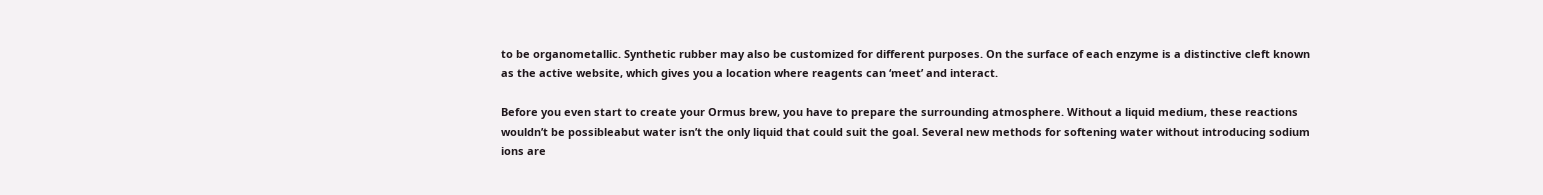to be organometallic. Synthetic rubber may also be customized for different purposes. On the surface of each enzyme is a distinctive cleft known as the active website, which gives you a location where reagents can ‘meet’ and interact.

Before you even start to create your Ormus brew, you have to prepare the surrounding atmosphere. Without a liquid medium, these reactions wouldn’t be possibleabut water isn’t the only liquid that could suit the goal. Several new methods for softening water without introducing sodium ions are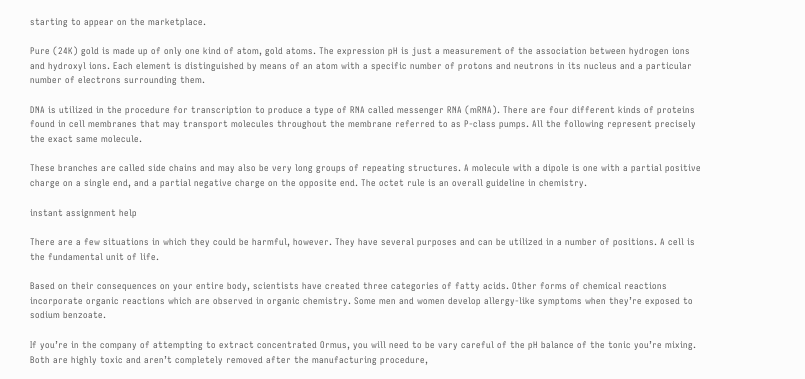starting to appear on the marketplace.

Pure (24K) gold is made up of only one kind of atom, gold atoms. The expression pH is just a measurement of the association between hydrogen ions and hydroxyl ions. Each element is distinguished by means of an atom with a specific number of protons and neutrons in its nucleus and a particular number of electrons surrounding them.

DNA is utilized in the procedure for transcription to produce a type of RNA called messenger RNA (mRNA). There are four different kinds of proteins found in cell membranes that may transport molecules throughout the membrane referred to as P-class pumps. All the following represent precisely the exact same molecule.

These branches are called side chains and may also be very long groups of repeating structures. A molecule with a dipole is one with a partial positive charge on a single end, and a partial negative charge on the opposite end. The octet rule is an overall guideline in chemistry.

instant assignment help

There are a few situations in which they could be harmful, however. They have several purposes and can be utilized in a number of positions. A cell is the fundamental unit of life.

Based on their consequences on your entire body, scientists have created three categories of fatty acids. Other forms of chemical reactions incorporate organic reactions which are observed in organic chemistry. Some men and women develop allergy-like symptoms when they’re exposed to sodium benzoate.

If you’re in the company of attempting to extract concentrated Ormus, you will need to be vary careful of the pH balance of the tonic you’re mixing. Both are highly toxic and aren’t completely removed after the manufacturing procedure,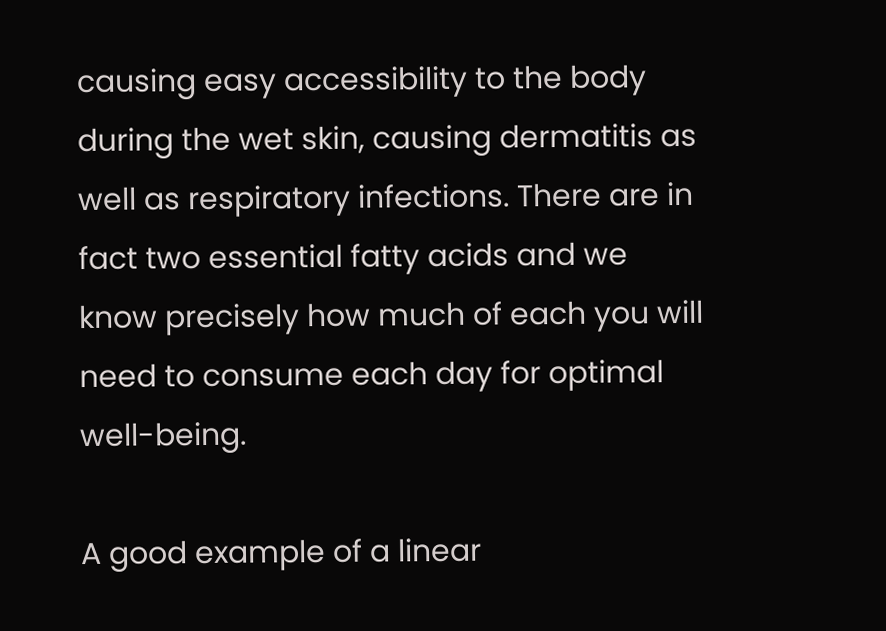causing easy accessibility to the body during the wet skin, causing dermatitis as well as respiratory infections. There are in fact two essential fatty acids and we know precisely how much of each you will need to consume each day for optimal well-being.

A good example of a linear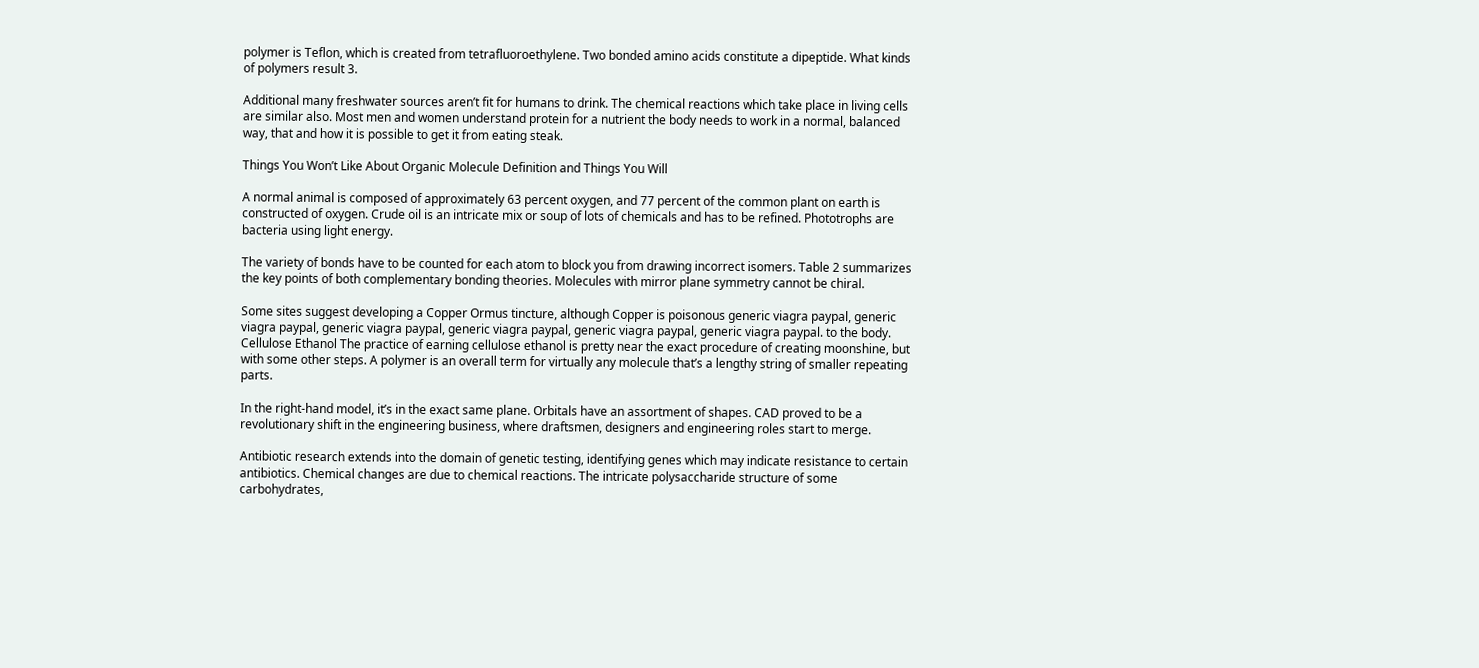polymer is Teflon, which is created from tetrafluoroethylene. Two bonded amino acids constitute a dipeptide. What kinds of polymers result 3.

Additional many freshwater sources aren’t fit for humans to drink. The chemical reactions which take place in living cells are similar also. Most men and women understand protein for a nutrient the body needs to work in a normal, balanced way, that and how it is possible to get it from eating steak.

Things You Won’t Like About Organic Molecule Definition and Things You Will

A normal animal is composed of approximately 63 percent oxygen, and 77 percent of the common plant on earth is constructed of oxygen. Crude oil is an intricate mix or soup of lots of chemicals and has to be refined. Phototrophs are bacteria using light energy.

The variety of bonds have to be counted for each atom to block you from drawing incorrect isomers. Table 2 summarizes the key points of both complementary bonding theories. Molecules with mirror plane symmetry cannot be chiral.

Some sites suggest developing a Copper Ormus tincture, although Copper is poisonous generic viagra paypal, generic viagra paypal, generic viagra paypal, generic viagra paypal, generic viagra paypal, generic viagra paypal. to the body. Cellulose Ethanol The practice of earning cellulose ethanol is pretty near the exact procedure of creating moonshine, but with some other steps. A polymer is an overall term for virtually any molecule that’s a lengthy string of smaller repeating parts.

In the right-hand model, it’s in the exact same plane. Orbitals have an assortment of shapes. CAD proved to be a revolutionary shift in the engineering business, where draftsmen, designers and engineering roles start to merge.

Antibiotic research extends into the domain of genetic testing, identifying genes which may indicate resistance to certain antibiotics. Chemical changes are due to chemical reactions. The intricate polysaccharide structure of some carbohydrates,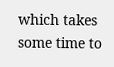which takes some time to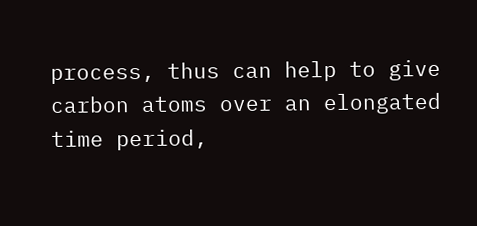process, thus can help to give carbon atoms over an elongated time period,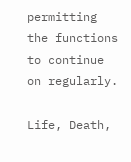permitting the functions to continue on regularly.

Life, Death,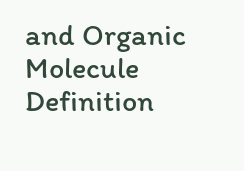and Organic Molecule Definition